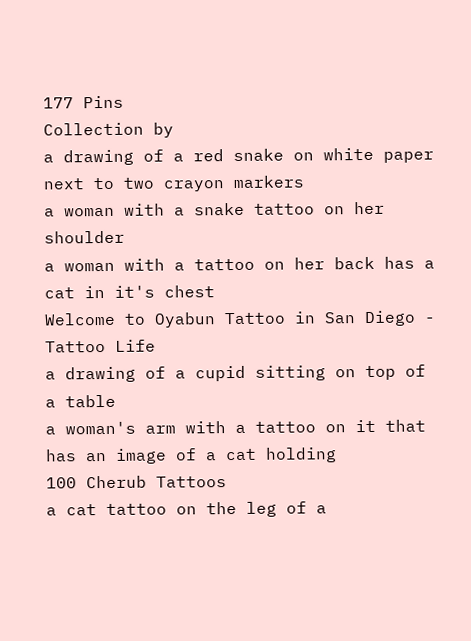177 Pins
Collection by
a drawing of a red snake on white paper next to two crayon markers
a woman with a snake tattoo on her shoulder
a woman with a tattoo on her back has a cat in it's chest
Welcome to Oyabun Tattoo in San Diego - Tattoo Life
a drawing of a cupid sitting on top of a table
a woman's arm with a tattoo on it that has an image of a cat holding
100 Cherub Tattoos
a cat tattoo on the leg of a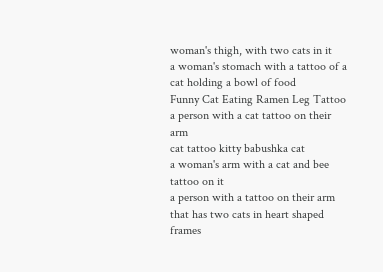woman's thigh, with two cats in it
a woman's stomach with a tattoo of a cat holding a bowl of food
Funny Cat Eating Ramen Leg Tattoo
a person with a cat tattoo on their arm
cat tattoo kitty babushka cat
a woman's arm with a cat and bee tattoo on it
a person with a tattoo on their arm that has two cats in heart shaped frames